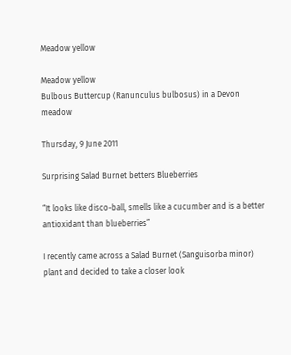Meadow yellow

Meadow yellow
Bulbous Buttercup (Ranunculus bulbosus) in a Devon meadow

Thursday, 9 June 2011

Surprising Salad Burnet betters Blueberries

“It looks like disco-ball, smells like a cucumber and is a better antioxidant than blueberries”

I recently came across a Salad Burnet (Sanguisorba minor) plant and decided to take a closer look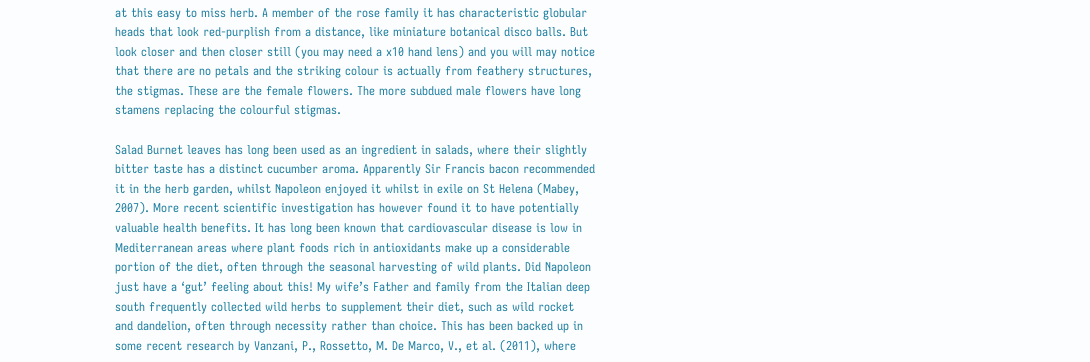at this easy to miss herb. A member of the rose family it has characteristic globular heads that look red-purplish from a distance, like miniature botanical disco balls. But look closer and then closer still (you may need a x10 hand lens) and you will may notice that there are no petals and the striking colour is actually from feathery structures, the stigmas. These are the female flowers. The more subdued male flowers have long stamens replacing the colourful stigmas.

Salad Burnet leaves has long been used as an ingredient in salads, where their slightly bitter taste has a distinct cucumber aroma. Apparently Sir Francis bacon recommended it in the herb garden, whilst Napoleon enjoyed it whilst in exile on St Helena (Mabey, 2007). More recent scientific investigation has however found it to have potentially valuable health benefits. It has long been known that cardiovascular disease is low in Mediterranean areas where plant foods rich in antioxidants make up a considerable portion of the diet, often through the seasonal harvesting of wild plants. Did Napoleon just have a ‘gut’ feeling about this! My wife’s Father and family from the Italian deep south frequently collected wild herbs to supplement their diet, such as wild rocket and dandelion, often through necessity rather than choice. This has been backed up in some recent research by Vanzani, P., Rossetto, M. De Marco, V., et al. (2011), where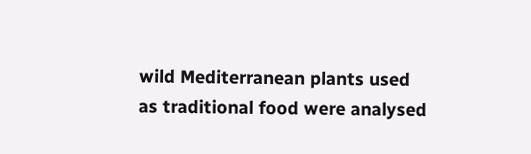wild Mediterranean plants used as traditional food were analysed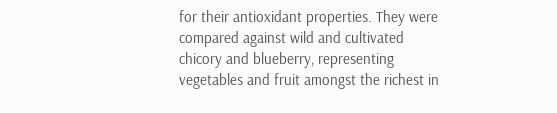for their antioxidant properties. They were compared against wild and cultivated chicory and blueberry, representing vegetables and fruit amongst the richest in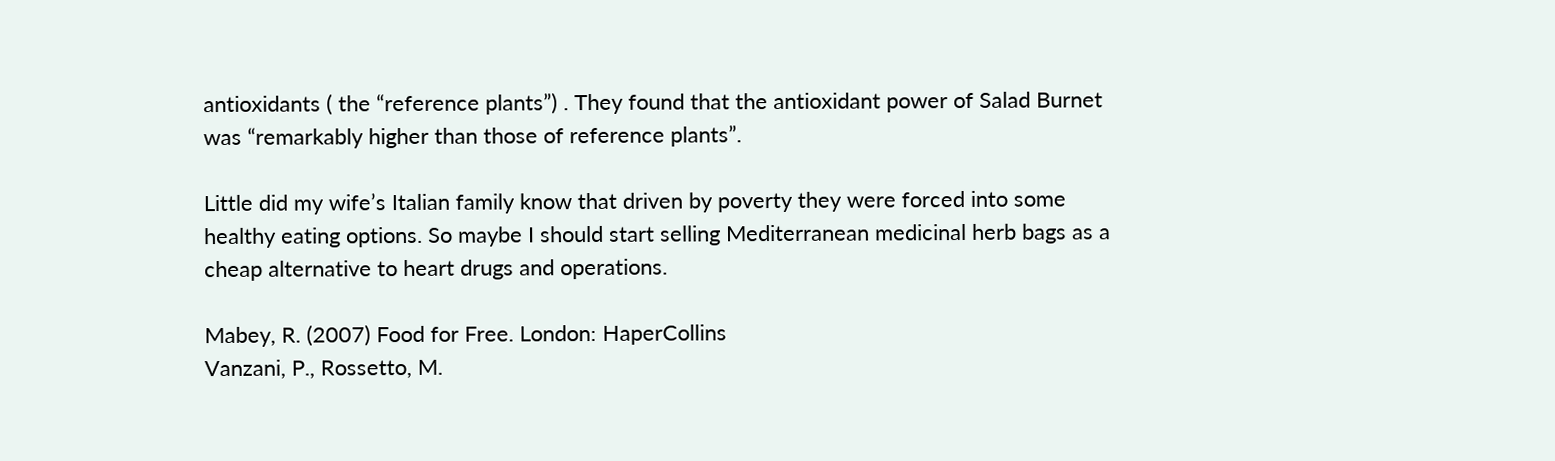antioxidants ( the “reference plants”) . They found that the antioxidant power of Salad Burnet was “remarkably higher than those of reference plants”.

Little did my wife’s Italian family know that driven by poverty they were forced into some healthy eating options. So maybe I should start selling Mediterranean medicinal herb bags as a cheap alternative to heart drugs and operations.

Mabey, R. (2007) Food for Free. London: HaperCollins
Vanzani, P., Rossetto, M.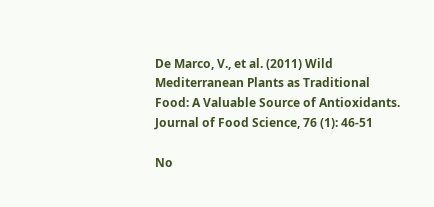De Marco, V., et al. (2011) Wild Mediterranean Plants as Traditional Food: A Valuable Source of Antioxidants. Journal of Food Science, 76 (1): 46-51

No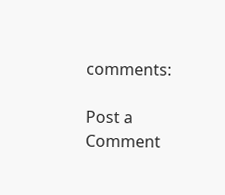comments:

Post a Comment